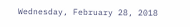Wednesday, February 28, 2018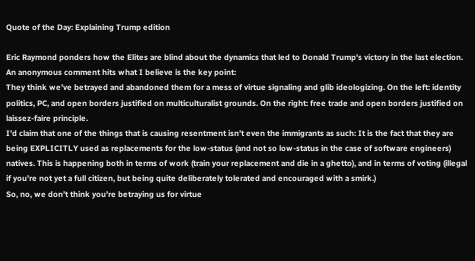Quote of the Day: Explaining Trump edition

Eric Raymond ponders how the Elites are blind about the dynamics that led to Donald Trump's victory in the last election.  An anonymous comment hits what I believe is the key point:
They think we’ve betrayed and abandoned them for a mess of virtue signaling and glib ideologizing. On the left: identity politics, PC, and open borders justified on multiculturalist grounds. On the right: free trade and open borders justified on laissez-faire principle.
I’d claim that one of the things that is causing resentment isn’t even the immigrants as such: It is the fact that they are being EXPLICITLY used as replacements for the low-status (and not so low-status in the case of software engineers) natives. This is happening both in terms of work (train your replacement and die in a ghetto), and in terms of voting (illegal if you’re not yet a full citizen, but being quite deliberately tolerated and encouraged with a smirk.)
So, no, we don’t think you’re betraying us for virtue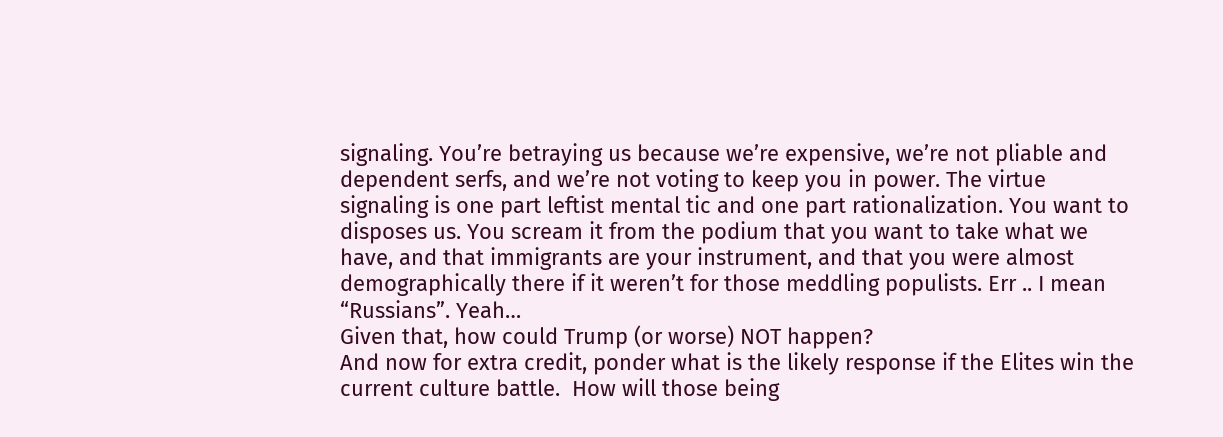signaling. You’re betraying us because we’re expensive, we’re not pliable and dependent serfs, and we’re not voting to keep you in power. The virtue signaling is one part leftist mental tic and one part rationalization. You want to disposes us. You scream it from the podium that you want to take what we have, and that immigrants are your instrument, and that you were almost demographically there if it weren’t for those meddling populists. Err .. I mean “Russians”. Yeah…
Given that, how could Trump (or worse) NOT happen?
And now for extra credit, ponder what is the likely response if the Elites win the current culture battle.  How will those being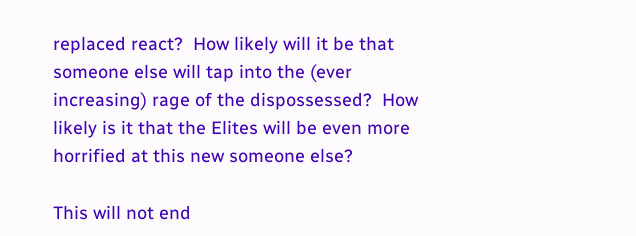replaced react?  How likely will it be that someone else will tap into the (ever increasing) rage of the dispossessed?  How likely is it that the Elites will be even more horrified at this new someone else?

This will not end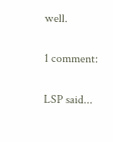well.

1 comment:

LSP said...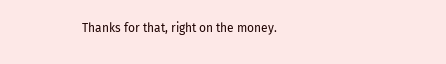Thanks for that, right on the money.